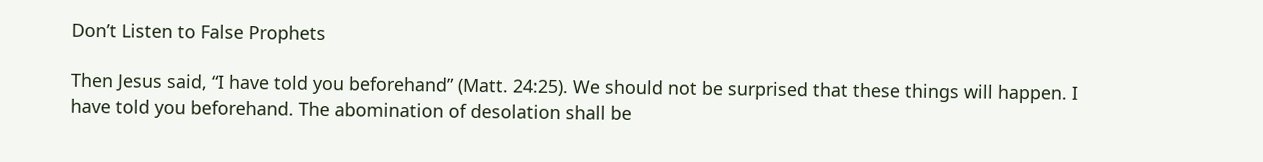Don’t Listen to False Prophets

Then Jesus said, “I have told you beforehand” (Matt. 24:25). We should not be surprised that these things will happen. I have told you beforehand. The abomination of desolation shall be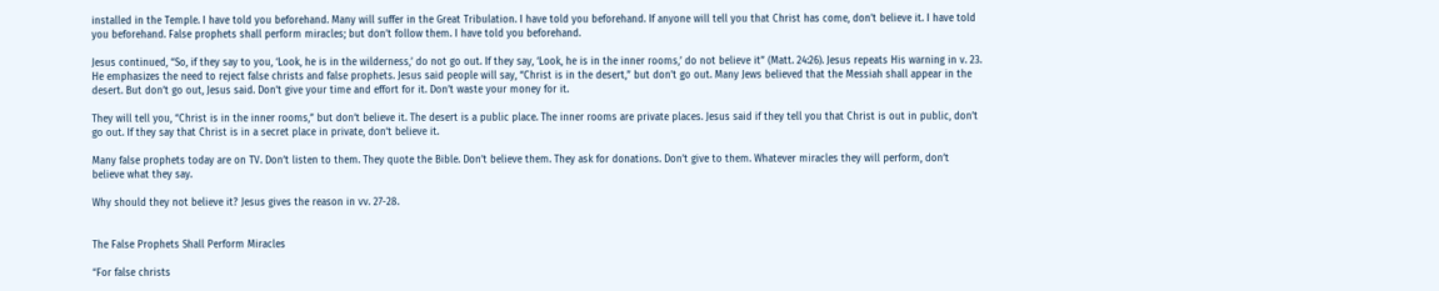installed in the Temple. I have told you beforehand. Many will suffer in the Great Tribulation. I have told you beforehand. If anyone will tell you that Christ has come, don’t believe it. I have told you beforehand. False prophets shall perform miracles; but don’t follow them. I have told you beforehand.

Jesus continued, “So, if they say to you, ‘Look, he is in the wilderness,’ do not go out. If they say, ‘Look, he is in the inner rooms,’ do not believe it” (Matt. 24:26). Jesus repeats His warning in v. 23. He emphasizes the need to reject false christs and false prophets. Jesus said people will say, “Christ is in the desert,” but don’t go out. Many Jews believed that the Messiah shall appear in the desert. But don’t go out, Jesus said. Don’t give your time and effort for it. Don’t waste your money for it.

They will tell you, “Christ is in the inner rooms,” but don’t believe it. The desert is a public place. The inner rooms are private places. Jesus said if they tell you that Christ is out in public, don’t go out. If they say that Christ is in a secret place in private, don’t believe it.

Many false prophets today are on TV. Don’t listen to them. They quote the Bible. Don’t believe them. They ask for donations. Don’t give to them. Whatever miracles they will perform, don’t believe what they say.

Why should they not believe it? Jesus gives the reason in vv. 27-28.


The False Prophets Shall Perform Miracles

“For false christs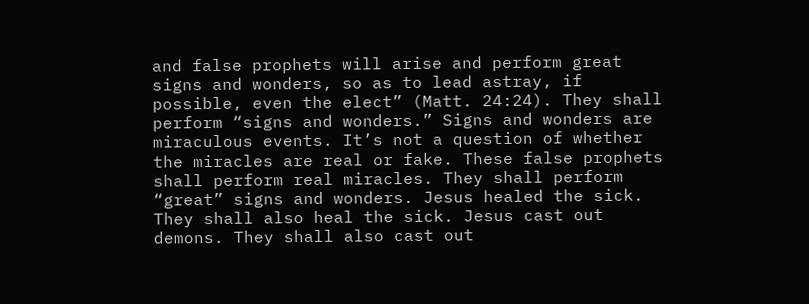and false prophets will arise and perform great signs and wonders, so as to lead astray, if possible, even the elect” (Matt. 24:24). They shall perform “signs and wonders.” Signs and wonders are miraculous events. It’s not a question of whether the miracles are real or fake. These false prophets shall perform real miracles. They shall perform “great” signs and wonders. Jesus healed the sick. They shall also heal the sick. Jesus cast out demons. They shall also cast out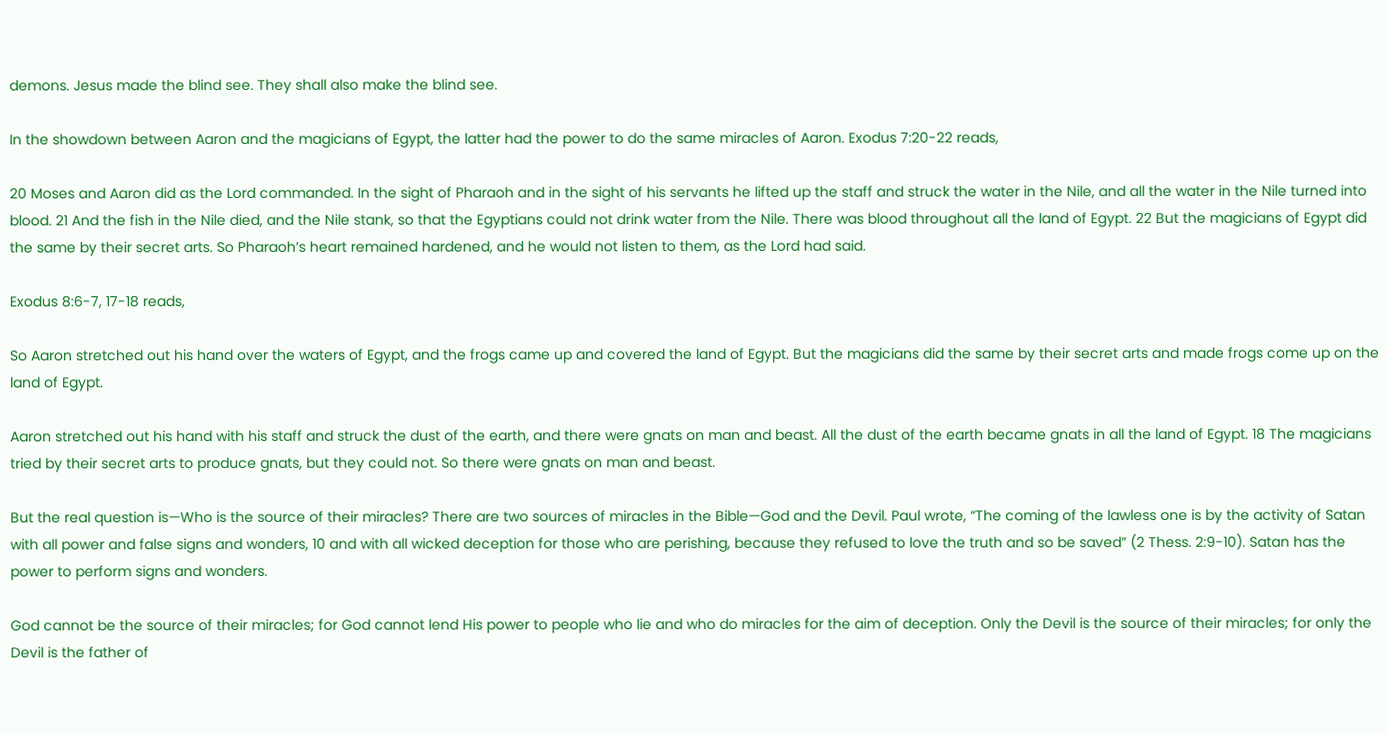demons. Jesus made the blind see. They shall also make the blind see.

In the showdown between Aaron and the magicians of Egypt, the latter had the power to do the same miracles of Aaron. Exodus 7:20-22 reads,

20 Moses and Aaron did as the Lord commanded. In the sight of Pharaoh and in the sight of his servants he lifted up the staff and struck the water in the Nile, and all the water in the Nile turned into blood. 21 And the fish in the Nile died, and the Nile stank, so that the Egyptians could not drink water from the Nile. There was blood throughout all the land of Egypt. 22 But the magicians of Egypt did the same by their secret arts. So Pharaoh’s heart remained hardened, and he would not listen to them, as the Lord had said.

Exodus 8:6-7, 17-18 reads,

So Aaron stretched out his hand over the waters of Egypt, and the frogs came up and covered the land of Egypt. But the magicians did the same by their secret arts and made frogs come up on the land of Egypt.

Aaron stretched out his hand with his staff and struck the dust of the earth, and there were gnats on man and beast. All the dust of the earth became gnats in all the land of Egypt. 18 The magicians tried by their secret arts to produce gnats, but they could not. So there were gnats on man and beast.

But the real question is—Who is the source of their miracles? There are two sources of miracles in the Bible—God and the Devil. Paul wrote, “The coming of the lawless one is by the activity of Satan with all power and false signs and wonders, 10 and with all wicked deception for those who are perishing, because they refused to love the truth and so be saved” (2 Thess. 2:9-10). Satan has the power to perform signs and wonders.

God cannot be the source of their miracles; for God cannot lend His power to people who lie and who do miracles for the aim of deception. Only the Devil is the source of their miracles; for only the Devil is the father of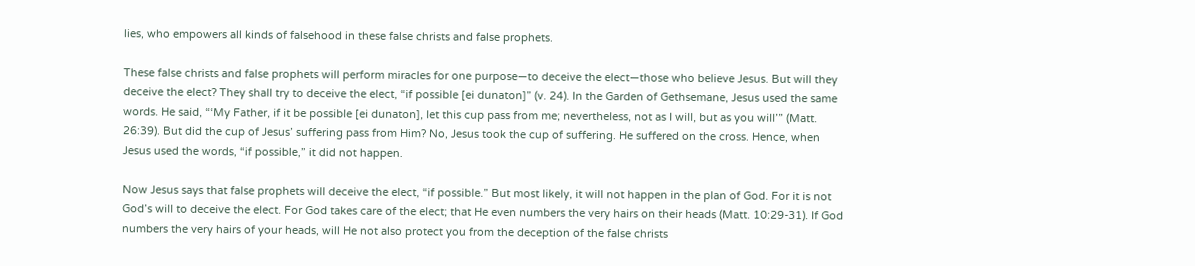lies, who empowers all kinds of falsehood in these false christs and false prophets.

These false christs and false prophets will perform miracles for one purpose—to deceive the elect—those who believe Jesus. But will they deceive the elect? They shall try to deceive the elect, “if possible [ei dunaton]” (v. 24). In the Garden of Gethsemane, Jesus used the same words. He said, “‘My Father, if it be possible [ei dunaton], let this cup pass from me; nevertheless, not as I will, but as you will’” (Matt. 26:39). But did the cup of Jesus’ suffering pass from Him? No, Jesus took the cup of suffering. He suffered on the cross. Hence, when Jesus used the words, “if possible,” it did not happen.

Now Jesus says that false prophets will deceive the elect, “if possible.” But most likely, it will not happen in the plan of God. For it is not God’s will to deceive the elect. For God takes care of the elect; that He even numbers the very hairs on their heads (Matt. 10:29-31). If God numbers the very hairs of your heads, will He not also protect you from the deception of the false christs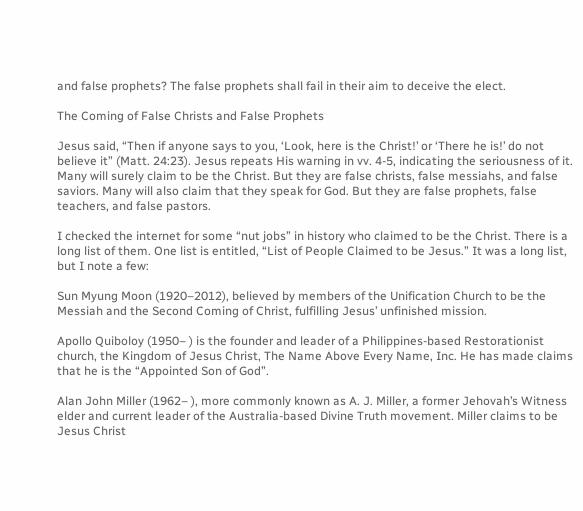and false prophets? The false prophets shall fail in their aim to deceive the elect.

The Coming of False Christs and False Prophets

Jesus said, “Then if anyone says to you, ‘Look, here is the Christ!’ or ‘There he is!’ do not believe it” (Matt. 24:23). Jesus repeats His warning in vv. 4-5, indicating the seriousness of it. Many will surely claim to be the Christ. But they are false christs, false messiahs, and false saviors. Many will also claim that they speak for God. But they are false prophets, false teachers, and false pastors.

I checked the internet for some “nut jobs” in history who claimed to be the Christ. There is a long list of them. One list is entitled, “List of People Claimed to be Jesus.” It was a long list, but I note a few:

Sun Myung Moon (1920–2012), believed by members of the Unification Church to be the Messiah and the Second Coming of Christ, fulfilling Jesus’ unfinished mission.

Apollo Quiboloy (1950– ) is the founder and leader of a Philippines-based Restorationist church, the Kingdom of Jesus Christ, The Name Above Every Name, Inc. He has made claims that he is the “Appointed Son of God”.

Alan John Miller (1962– ), more commonly known as A. J. Miller, a former Jehovah’s Witness elder and current leader of the Australia-based Divine Truth movement. Miller claims to be Jesus Christ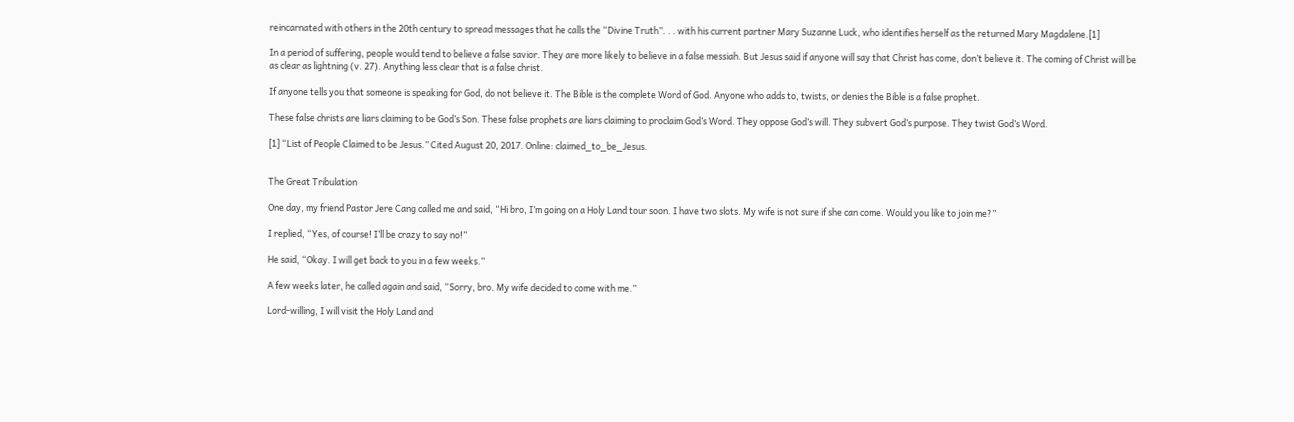reincarnated with others in the 20th century to spread messages that he calls the “Divine Truth”. . . with his current partner Mary Suzanne Luck, who identifies herself as the returned Mary Magdalene.[1]

In a period of suffering, people would tend to believe a false savior. They are more likely to believe in a false messiah. But Jesus said if anyone will say that Christ has come, don’t believe it. The coming of Christ will be as clear as lightning (v. 27). Anything less clear that is a false christ.

If anyone tells you that someone is speaking for God, do not believe it. The Bible is the complete Word of God. Anyone who adds to, twists, or denies the Bible is a false prophet.

These false christs are liars claiming to be God’s Son. These false prophets are liars claiming to proclaim God’s Word. They oppose God’s will. They subvert God’s purpose. They twist God’s Word.

[1] “List of People Claimed to be Jesus.” Cited August 20, 2017. Online: claimed_to_be_Jesus.


The Great Tribulation

One day, my friend Pastor Jere Cang called me and said, “Hi bro, I’m going on a Holy Land tour soon. I have two slots. My wife is not sure if she can come. Would you like to join me?”

I replied, “Yes, of course! I’ll be crazy to say no!”

He said, “Okay. I will get back to you in a few weeks.”

A few weeks later, he called again and said, “Sorry, bro. My wife decided to come with me.”

Lord-willing, I will visit the Holy Land and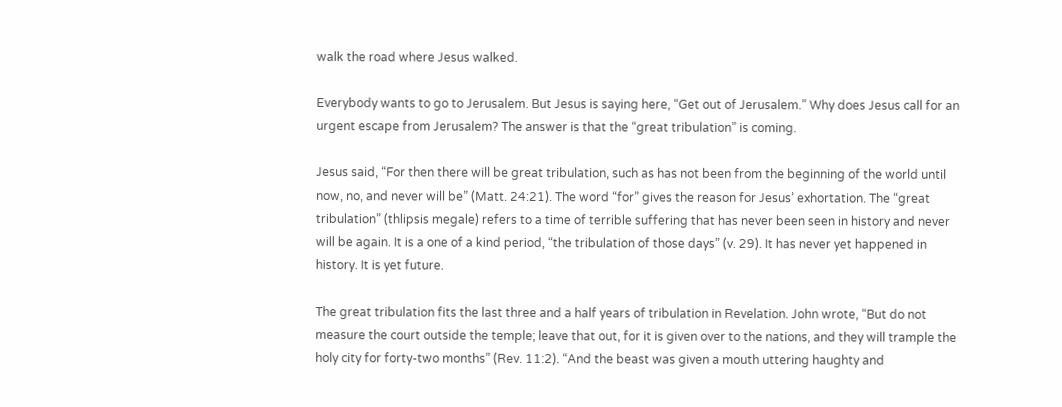walk the road where Jesus walked.

Everybody wants to go to Jerusalem. But Jesus is saying here, “Get out of Jerusalem.” Why does Jesus call for an urgent escape from Jerusalem? The answer is that the “great tribulation” is coming.

Jesus said, “For then there will be great tribulation, such as has not been from the beginning of the world until now, no, and never will be” (Matt. 24:21). The word “for” gives the reason for Jesus’ exhortation. The “great tribulation” (thlipsis megale) refers to a time of terrible suffering that has never been seen in history and never will be again. It is a one of a kind period, “the tribulation of those days” (v. 29). It has never yet happened in history. It is yet future.

The great tribulation fits the last three and a half years of tribulation in Revelation. John wrote, “But do not measure the court outside the temple; leave that out, for it is given over to the nations, and they will trample the holy city for forty-two months” (Rev. 11:2). “And the beast was given a mouth uttering haughty and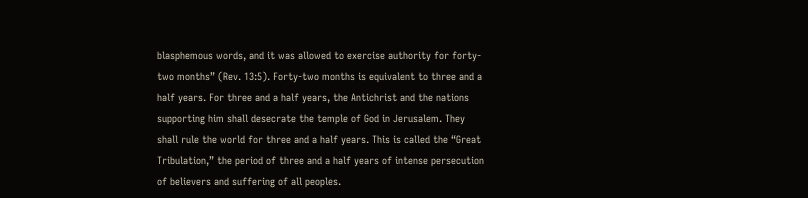blasphemous words, and it was allowed to exercise authority for forty-two months” (Rev. 13:5). Forty-two months is equivalent to three and a half years. For three and a half years, the Antichrist and the nations supporting him shall desecrate the temple of God in Jerusalem. They shall rule the world for three and a half years. This is called the “Great Tribulation,” the period of three and a half years of intense persecution of believers and suffering of all peoples.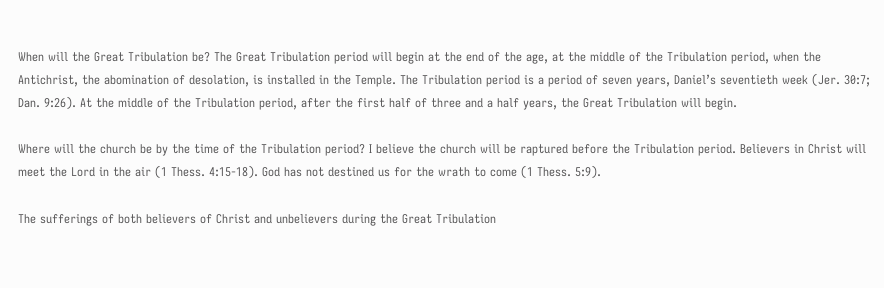When will the Great Tribulation be? The Great Tribulation period will begin at the end of the age, at the middle of the Tribulation period, when the Antichrist, the abomination of desolation, is installed in the Temple. The Tribulation period is a period of seven years, Daniel’s seventieth week (Jer. 30:7; Dan. 9:26). At the middle of the Tribulation period, after the first half of three and a half years, the Great Tribulation will begin.

Where will the church be by the time of the Tribulation period? I believe the church will be raptured before the Tribulation period. Believers in Christ will meet the Lord in the air (1 Thess. 4:15-18). God has not destined us for the wrath to come (1 Thess. 5:9).

The sufferings of both believers of Christ and unbelievers during the Great Tribulation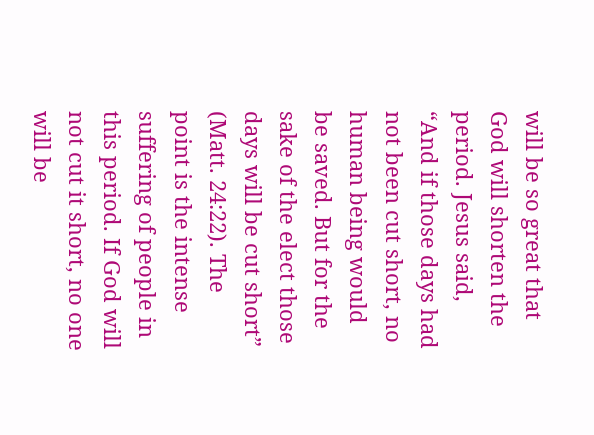will be so great that God will shorten the period. Jesus said, “And if those days had not been cut short, no human being would be saved. But for the sake of the elect those days will be cut short” (Matt. 24:22). The point is the intense suffering of people in this period. If God will not cut it short, no one will be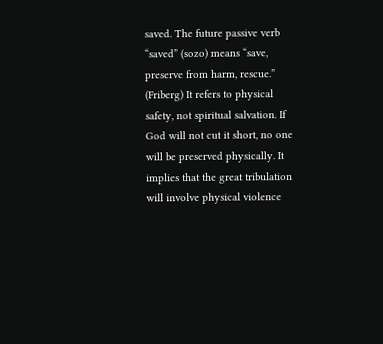saved. The future passive verb “saved” (sozo) means “save, preserve from harm, rescue.” (Friberg) It refers to physical safety, not spiritual salvation. If God will not cut it short, no one will be preserved physically. It implies that the great tribulation will involve physical violence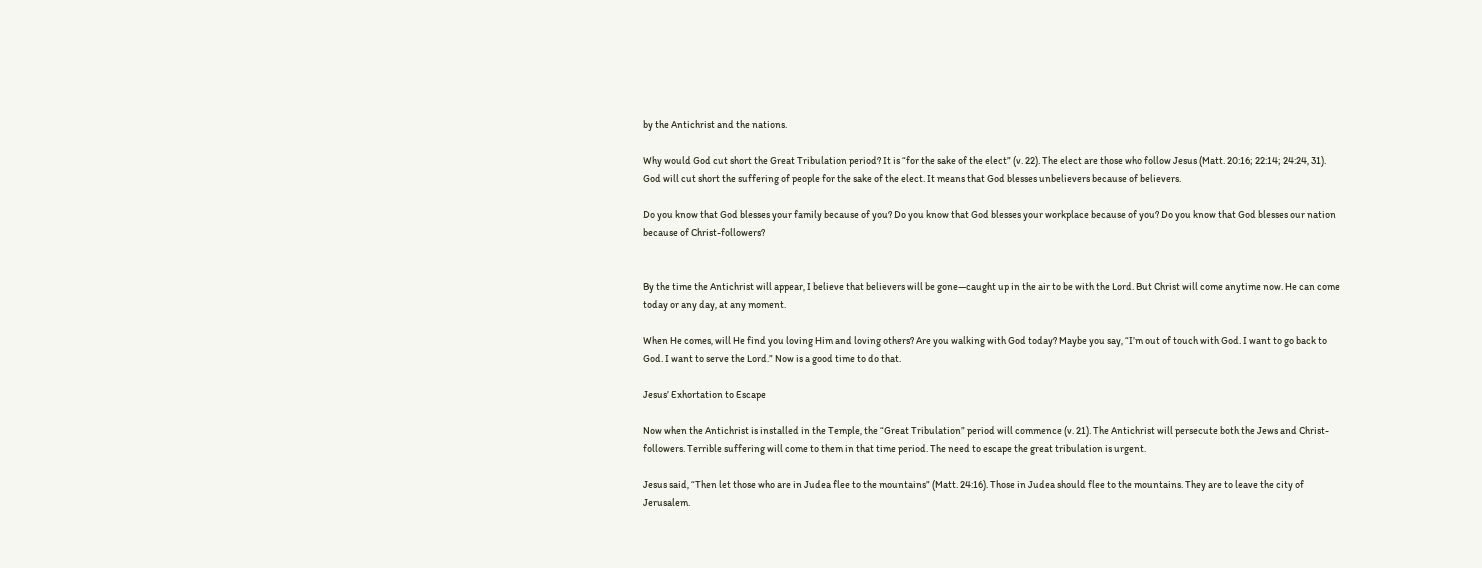by the Antichrist and the nations.

Why would God cut short the Great Tribulation period? It is “for the sake of the elect” (v. 22). The elect are those who follow Jesus (Matt. 20:16; 22:14; 24:24, 31). God will cut short the suffering of people for the sake of the elect. It means that God blesses unbelievers because of believers.

Do you know that God blesses your family because of you? Do you know that God blesses your workplace because of you? Do you know that God blesses our nation because of Christ-followers?


By the time the Antichrist will appear, I believe that believers will be gone—caught up in the air to be with the Lord. But Christ will come anytime now. He can come today or any day, at any moment.

When He comes, will He find you loving Him and loving others? Are you walking with God today? Maybe you say, “I’m out of touch with God. I want to go back to God. I want to serve the Lord.” Now is a good time to do that.

Jesus’ Exhortation to Escape

Now when the Antichrist is installed in the Temple, the “Great Tribulation” period will commence (v. 21). The Antichrist will persecute both the Jews and Christ-followers. Terrible suffering will come to them in that time period. The need to escape the great tribulation is urgent.

Jesus said, “Then let those who are in Judea flee to the mountains” (Matt. 24:16). Those in Judea should flee to the mountains. They are to leave the city of Jerusalem.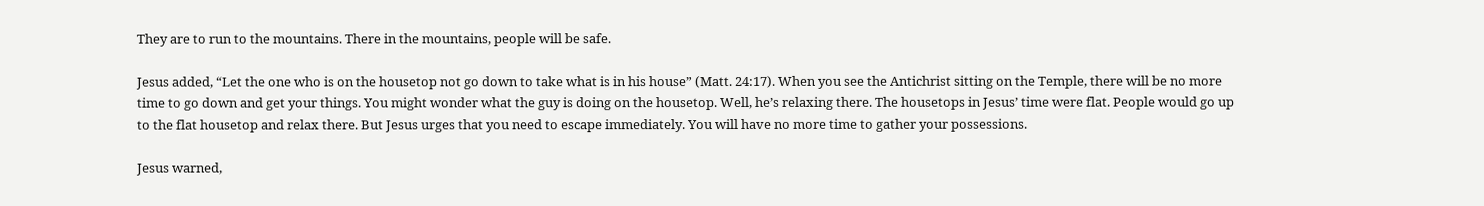They are to run to the mountains. There in the mountains, people will be safe.

Jesus added, “Let the one who is on the housetop not go down to take what is in his house” (Matt. 24:17). When you see the Antichrist sitting on the Temple, there will be no more time to go down and get your things. You might wonder what the guy is doing on the housetop. Well, he’s relaxing there. The housetops in Jesus’ time were flat. People would go up to the flat housetop and relax there. But Jesus urges that you need to escape immediately. You will have no more time to gather your possessions.

Jesus warned,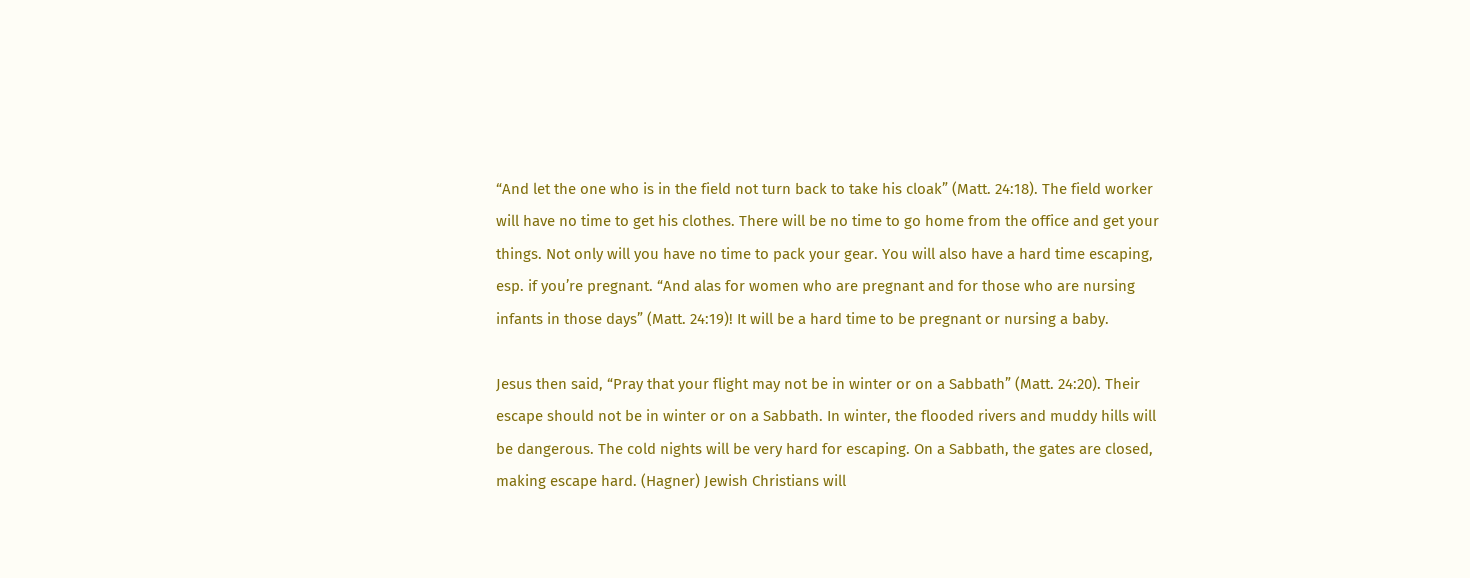“And let the one who is in the field not turn back to take his cloak” (Matt. 24:18). The field worker will have no time to get his clothes. There will be no time to go home from the office and get your things. Not only will you have no time to pack your gear. You will also have a hard time escaping, esp. if you’re pregnant. “And alas for women who are pregnant and for those who are nursing infants in those days” (Matt. 24:19)! It will be a hard time to be pregnant or nursing a baby.

Jesus then said, “Pray that your flight may not be in winter or on a Sabbath” (Matt. 24:20). Their escape should not be in winter or on a Sabbath. In winter, the flooded rivers and muddy hills will be dangerous. The cold nights will be very hard for escaping. On a Sabbath, the gates are closed, making escape hard. (Hagner) Jewish Christians will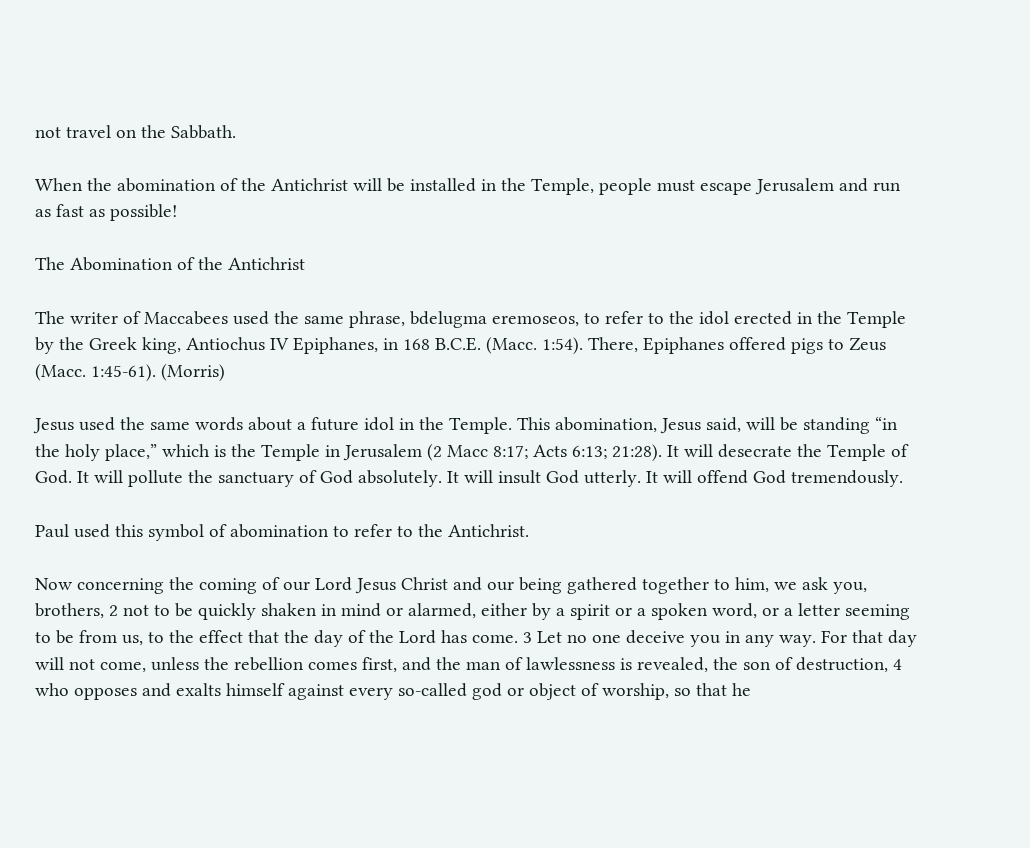not travel on the Sabbath.

When the abomination of the Antichrist will be installed in the Temple, people must escape Jerusalem and run as fast as possible!

The Abomination of the Antichrist

The writer of Maccabees used the same phrase, bdelugma eremoseos, to refer to the idol erected in the Temple by the Greek king, Antiochus IV Epiphanes, in 168 B.C.E. (Macc. 1:54). There, Epiphanes offered pigs to Zeus (Macc. 1:45-61). (Morris)

Jesus used the same words about a future idol in the Temple. This abomination, Jesus said, will be standing “in the holy place,” which is the Temple in Jerusalem (2 Macc 8:17; Acts 6:13; 21:28). It will desecrate the Temple of God. It will pollute the sanctuary of God absolutely. It will insult God utterly. It will offend God tremendously.

Paul used this symbol of abomination to refer to the Antichrist.

Now concerning the coming of our Lord Jesus Christ and our being gathered together to him, we ask you, brothers, 2 not to be quickly shaken in mind or alarmed, either by a spirit or a spoken word, or a letter seeming to be from us, to the effect that the day of the Lord has come. 3 Let no one deceive you in any way. For that day will not come, unless the rebellion comes first, and the man of lawlessness is revealed, the son of destruction, 4 who opposes and exalts himself against every so-called god or object of worship, so that he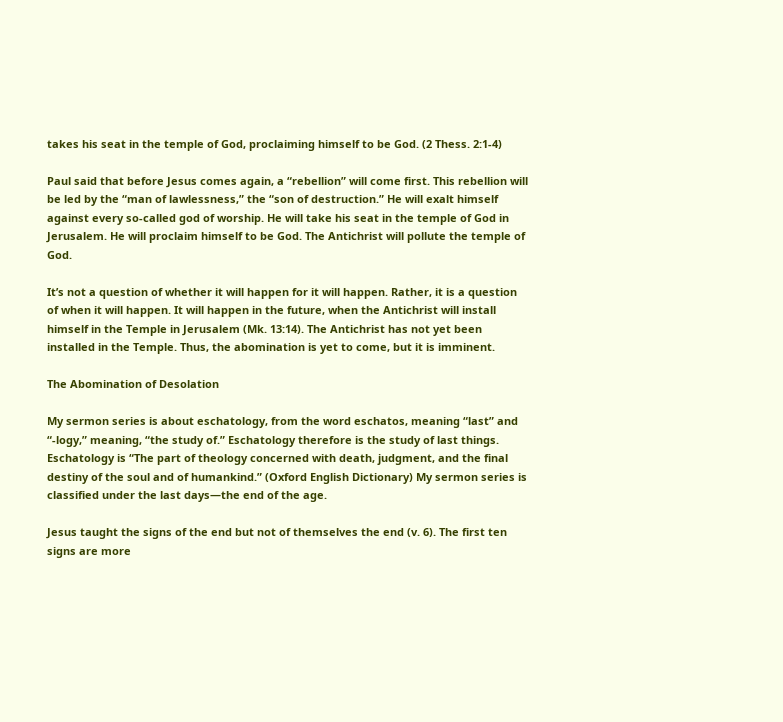takes his seat in the temple of God, proclaiming himself to be God. (2 Thess. 2:1-4)

Paul said that before Jesus comes again, a “rebellion” will come first. This rebellion will be led by the “man of lawlessness,” the “son of destruction.” He will exalt himself against every so-called god of worship. He will take his seat in the temple of God in Jerusalem. He will proclaim himself to be God. The Antichrist will pollute the temple of God.

It’s not a question of whether it will happen for it will happen. Rather, it is a question of when it will happen. It will happen in the future, when the Antichrist will install himself in the Temple in Jerusalem (Mk. 13:14). The Antichrist has not yet been installed in the Temple. Thus, the abomination is yet to come, but it is imminent.

The Abomination of Desolation

My sermon series is about eschatology, from the word eschatos, meaning “last” and “-logy,” meaning, “the study of.” Eschatology therefore is the study of last things. Eschatology is “The part of theology concerned with death, judgment, and the final destiny of the soul and of humankind.” (Oxford English Dictionary) My sermon series is classified under the last days—the end of the age.

Jesus taught the signs of the end but not of themselves the end (v. 6). The first ten signs are more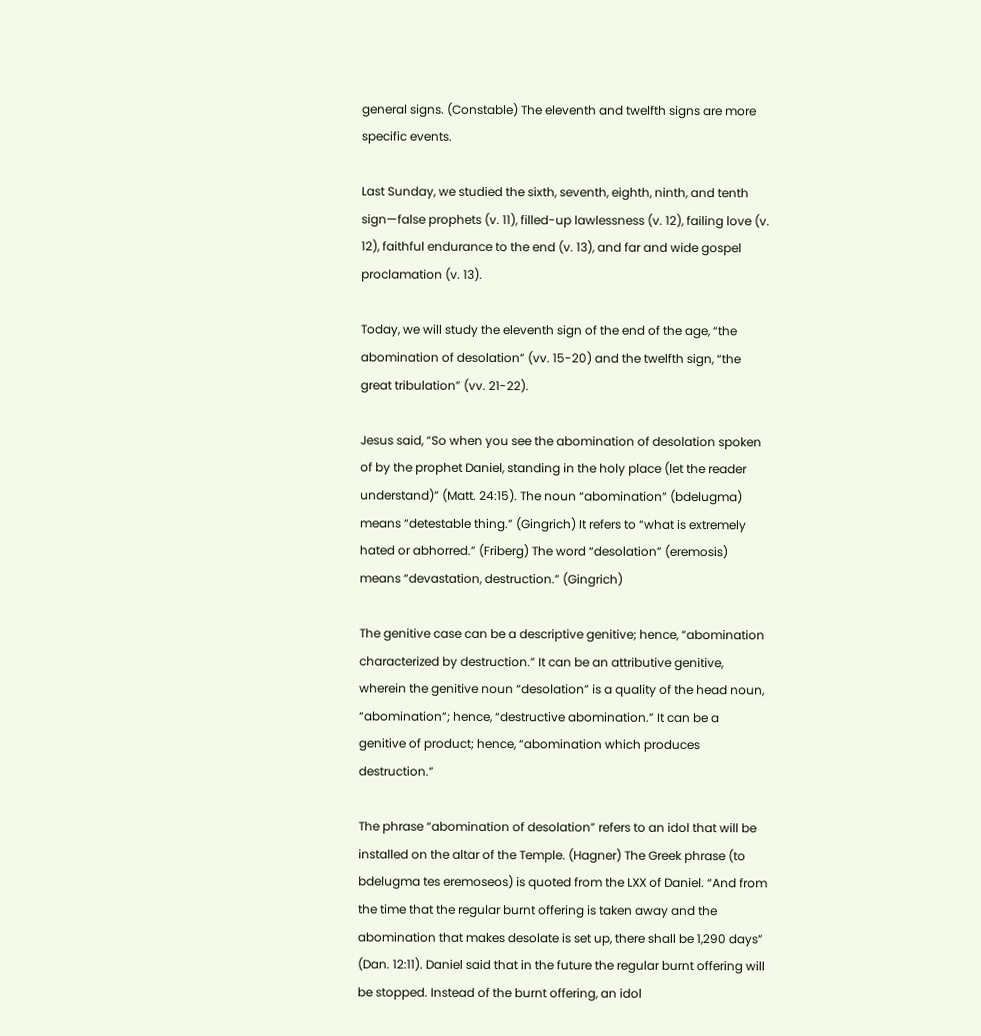general signs. (Constable) The eleventh and twelfth signs are more specific events.

Last Sunday, we studied the sixth, seventh, eighth, ninth, and tenth sign—false prophets (v. 11), filled-up lawlessness (v. 12), failing love (v. 12), faithful endurance to the end (v. 13), and far and wide gospel proclamation (v. 13).

Today, we will study the eleventh sign of the end of the age, “the abomination of desolation” (vv. 15-20) and the twelfth sign, “the great tribulation” (vv. 21-22).

Jesus said, “So when you see the abomination of desolation spoken of by the prophet Daniel, standing in the holy place (let the reader understand)” (Matt. 24:15). The noun “abomination” (bdelugma) means “detestable thing.” (Gingrich) It refers to “what is extremely hated or abhorred.” (Friberg) The word “desolation” (eremosis) means “devastation, destruction.” (Gingrich)

The genitive case can be a descriptive genitive; hence, “abomination characterized by destruction.” It can be an attributive genitive, wherein the genitive noun “desolation” is a quality of the head noun, “abomination”; hence, “destructive abomination.” It can be a genitive of product; hence, “abomination which produces destruction.”

The phrase “abomination of desolation” refers to an idol that will be installed on the altar of the Temple. (Hagner) The Greek phrase (to bdelugma tes eremoseos) is quoted from the LXX of Daniel. “And from the time that the regular burnt offering is taken away and the abomination that makes desolate is set up, there shall be 1,290 days” (Dan. 12:11). Daniel said that in the future the regular burnt offering will be stopped. Instead of the burnt offering, an idol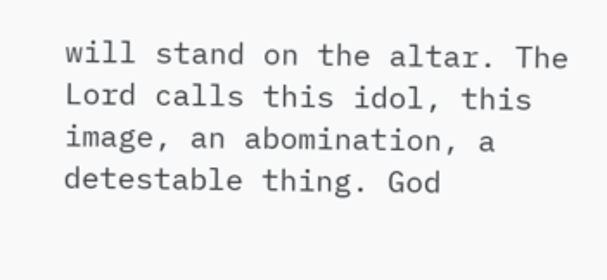will stand on the altar. The Lord calls this idol, this image, an abomination, a detestable thing. God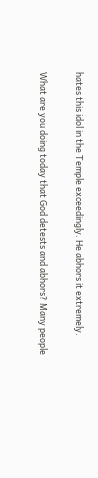hates this idol in the Temple exceedingly. He abhors it extremely.

What are you doing today that God detests and abhors? Many people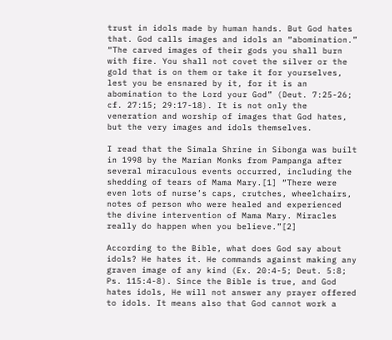trust in idols made by human hands. But God hates that. God calls images and idols an “abomination.” “The carved images of their gods you shall burn with fire. You shall not covet the silver or the gold that is on them or take it for yourselves, lest you be ensnared by it, for it is an abomination to the Lord your God” (Deut. 7:25-26; cf. 27:15; 29:17-18). It is not only the veneration and worship of images that God hates, but the very images and idols themselves.

I read that the Simala Shrine in Sibonga was built in 1998 by the Marian Monks from Pampanga after several miraculous events occurred, including the shedding of tears of Mama Mary.[1] “There were even lots of nurse’s caps, crutches, wheelchairs, notes of person who were healed and experienced the divine intervention of Mama Mary. Miracles really do happen when you believe.”[2]

According to the Bible, what does God say about idols? He hates it. He commands against making any graven image of any kind (Ex. 20:4-5; Deut. 5:8; Ps. 115:4-8). Since the Bible is true, and God hates idols, He will not answer any prayer offered to idols. It means also that God cannot work a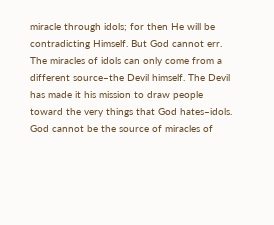miracle through idols; for then He will be contradicting Himself. But God cannot err. The miracles of idols can only come from a different source–the Devil himself. The Devil has made it his mission to draw people toward the very things that God hates–idols. God cannot be the source of miracles of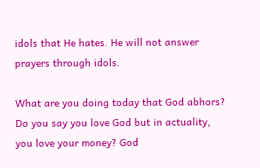idols that He hates. He will not answer prayers through idols.

What are you doing today that God abhors? Do you say you love God but in actuality, you love your money? God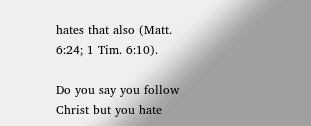hates that also (Matt. 6:24; 1 Tim. 6:10).

Do you say you follow Christ but you hate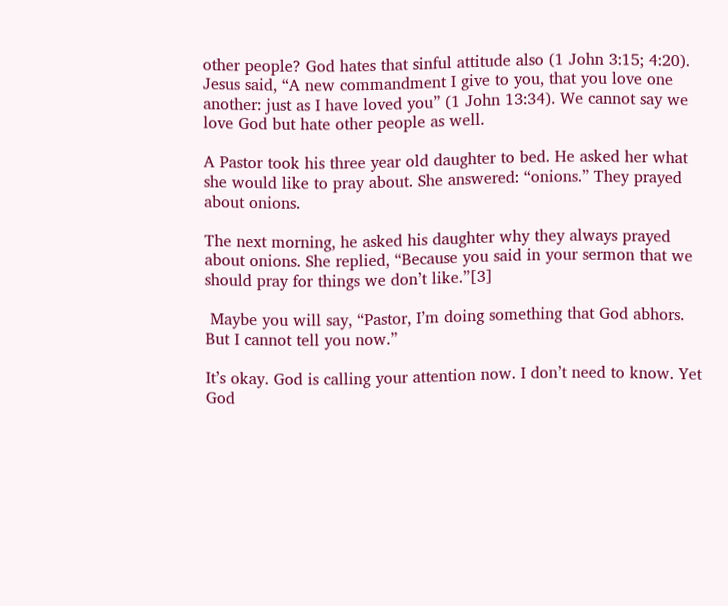other people? God hates that sinful attitude also (1 John 3:15; 4:20). Jesus said, “A new commandment I give to you, that you love one another: just as I have loved you” (1 John 13:34). We cannot say we love God but hate other people as well.

A Pastor took his three year old daughter to bed. He asked her what she would like to pray about. She answered: “onions.” They prayed about onions.

The next morning, he asked his daughter why they always prayed about onions. She replied, “Because you said in your sermon that we should pray for things we don’t like.”[3]

 Maybe you will say, “Pastor, I’m doing something that God abhors. But I cannot tell you now.”

It’s okay. God is calling your attention now. I don’t need to know. Yet God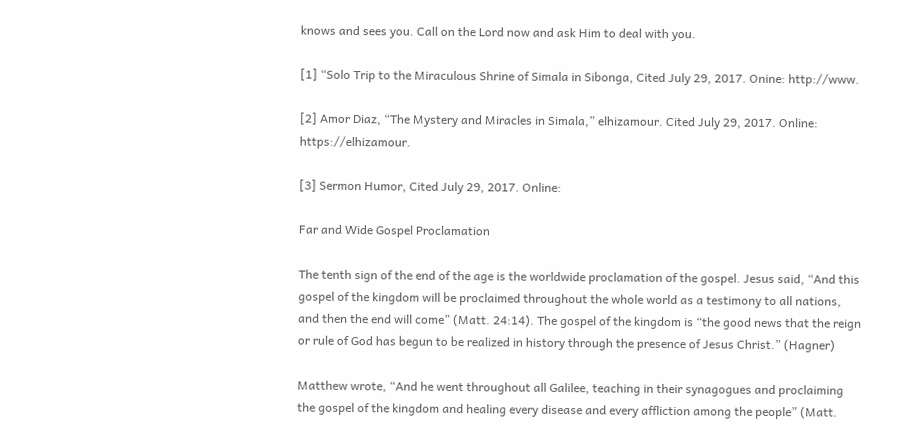knows and sees you. Call on the Lord now and ask Him to deal with you.

[1] “Solo Trip to the Miraculous Shrine of Simala in Sibonga, Cited July 29, 2017. Onine: http://www.

[2] Amor Diaz, “The Mystery and Miracles in Simala,” elhizamour. Cited July 29, 2017. Online: https://elhizamour.

[3] Sermon Humor, Cited July 29, 2017. Online:

Far and Wide Gospel Proclamation

The tenth sign of the end of the age is the worldwide proclamation of the gospel. Jesus said, “And this gospel of the kingdom will be proclaimed throughout the whole world as a testimony to all nations, and then the end will come” (Matt. 24:14). The gospel of the kingdom is “the good news that the reign or rule of God has begun to be realized in history through the presence of Jesus Christ.” (Hagner)

Matthew wrote, “And he went throughout all Galilee, teaching in their synagogues and proclaiming the gospel of the kingdom and healing every disease and every affliction among the people” (Matt.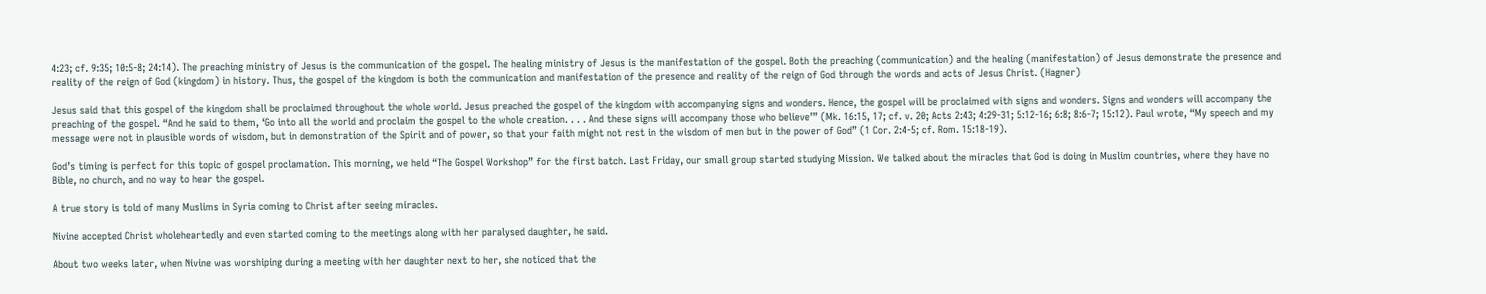4:23; cf. 9:35; 10:5-8; 24:14). The preaching ministry of Jesus is the communication of the gospel. The healing ministry of Jesus is the manifestation of the gospel. Both the preaching (communication) and the healing (manifestation) of Jesus demonstrate the presence and reality of the reign of God (kingdom) in history. Thus, the gospel of the kingdom is both the communication and manifestation of the presence and reality of the reign of God through the words and acts of Jesus Christ. (Hagner)

Jesus said that this gospel of the kingdom shall be proclaimed throughout the whole world. Jesus preached the gospel of the kingdom with accompanying signs and wonders. Hence, the gospel will be proclaimed with signs and wonders. Signs and wonders will accompany the preaching of the gospel. “And he said to them, ‘Go into all the world and proclaim the gospel to the whole creation. . . . And these signs will accompany those who believe’” (Mk. 16:15, 17; cf. v. 20; Acts 2:43; 4:29-31; 5:12-16; 6:8; 8:6-7; 15:12). Paul wrote, “My speech and my message were not in plausible words of wisdom, but in demonstration of the Spirit and of power, so that your faith might not rest in the wisdom of men but in the power of God” (1 Cor. 2:4-5; cf. Rom. 15:18-19).

God’s timing is perfect for this topic of gospel proclamation. This morning, we held “The Gospel Workshop” for the first batch. Last Friday, our small group started studying Mission. We talked about the miracles that God is doing in Muslim countries, where they have no Bible, no church, and no way to hear the gospel.

A true story is told of many Muslims in Syria coming to Christ after seeing miracles.

Nivine accepted Christ wholeheartedly and even started coming to the meetings along with her paralysed daughter, he said.

About two weeks later, when Nivine was worshiping during a meeting with her daughter next to her, she noticed that the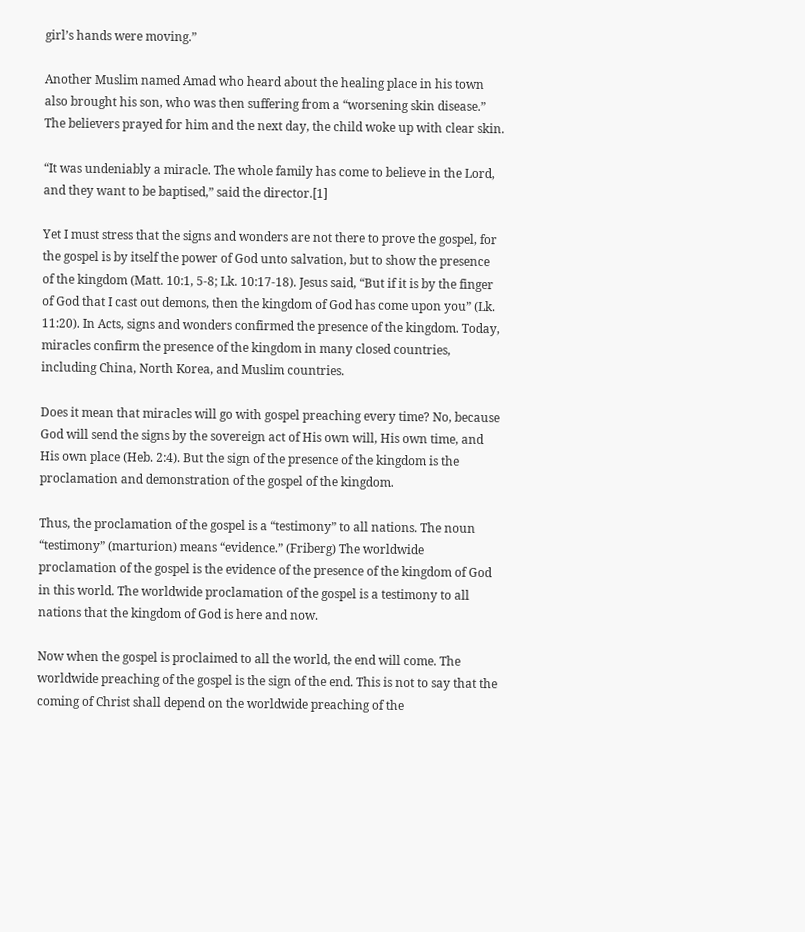girl’s hands were moving.”

Another Muslim named Amad who heard about the healing place in his town also brought his son, who was then suffering from a “worsening skin disease.” The believers prayed for him and the next day, the child woke up with clear skin.

“It was undeniably a miracle. The whole family has come to believe in the Lord, and they want to be baptised,” said the director.[1]

Yet I must stress that the signs and wonders are not there to prove the gospel, for the gospel is by itself the power of God unto salvation, but to show the presence of the kingdom (Matt. 10:1, 5-8; Lk. 10:17-18). Jesus said, “But if it is by the finger of God that I cast out demons, then the kingdom of God has come upon you” (Lk. 11:20). In Acts, signs and wonders confirmed the presence of the kingdom. Today, miracles confirm the presence of the kingdom in many closed countries, including China, North Korea, and Muslim countries.

Does it mean that miracles will go with gospel preaching every time? No, because God will send the signs by the sovereign act of His own will, His own time, and His own place (Heb. 2:4). But the sign of the presence of the kingdom is the proclamation and demonstration of the gospel of the kingdom.

Thus, the proclamation of the gospel is a “testimony” to all nations. The noun “testimony” (marturion) means “evidence.” (Friberg) The worldwide proclamation of the gospel is the evidence of the presence of the kingdom of God in this world. The worldwide proclamation of the gospel is a testimony to all nations that the kingdom of God is here and now.

Now when the gospel is proclaimed to all the world, the end will come. The worldwide preaching of the gospel is the sign of the end. This is not to say that the coming of Christ shall depend on the worldwide preaching of the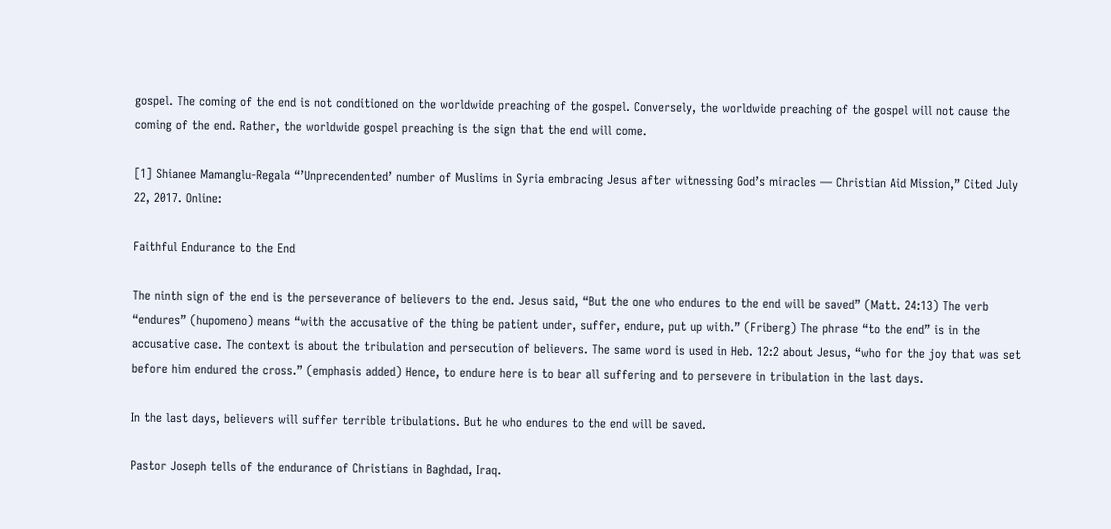gospel. The coming of the end is not conditioned on the worldwide preaching of the gospel. Conversely, the worldwide preaching of the gospel will not cause the coming of the end. Rather, the worldwide gospel preaching is the sign that the end will come.

[1] Shianee Mamanglu-Regala “’Unprecendented’ number of Muslims in Syria embracing Jesus after witnessing God’s miracles — Christian Aid Mission,” Cited July 22, 2017. Online:

Faithful Endurance to the End

The ninth sign of the end is the perseverance of believers to the end. Jesus said, “But the one who endures to the end will be saved” (Matt. 24:13) The verb “endures” (hupomeno) means “with the accusative of the thing be patient under, suffer, endure, put up with.” (Friberg) The phrase “to the end” is in the accusative case. The context is about the tribulation and persecution of believers. The same word is used in Heb. 12:2 about Jesus, “who for the joy that was set before him endured the cross.” (emphasis added) Hence, to endure here is to bear all suffering and to persevere in tribulation in the last days.

In the last days, believers will suffer terrible tribulations. But he who endures to the end will be saved.

Pastor Joseph tells of the endurance of Christians in Baghdad, Iraq.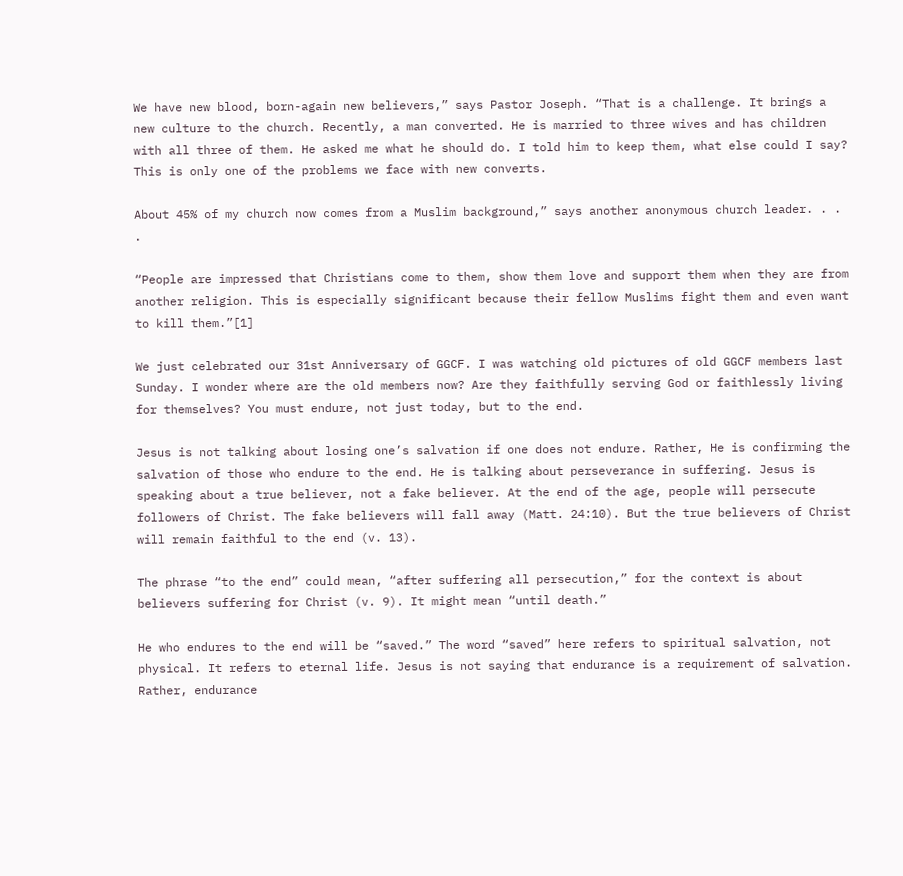We have new blood, born-again new believers,” says Pastor Joseph. “That is a challenge. It brings a new culture to the church. Recently, a man converted. He is married to three wives and has children with all three of them. He asked me what he should do. I told him to keep them, what else could I say? This is only one of the problems we face with new converts.

About 45% of my church now comes from a Muslim background,” says another anonymous church leader. . . .

“People are impressed that Christians come to them, show them love and support them when they are from another religion. This is especially significant because their fellow Muslims fight them and even want to kill them.”[1]

We just celebrated our 31st Anniversary of GGCF. I was watching old pictures of old GGCF members last Sunday. I wonder where are the old members now? Are they faithfully serving God or faithlessly living for themselves? You must endure, not just today, but to the end.

Jesus is not talking about losing one’s salvation if one does not endure. Rather, He is confirming the salvation of those who endure to the end. He is talking about perseverance in suffering. Jesus is speaking about a true believer, not a fake believer. At the end of the age, people will persecute followers of Christ. The fake believers will fall away (Matt. 24:10). But the true believers of Christ will remain faithful to the end (v. 13).

The phrase “to the end” could mean, “after suffering all persecution,” for the context is about believers suffering for Christ (v. 9). It might mean “until death.”

He who endures to the end will be “saved.” The word “saved” here refers to spiritual salvation, not physical. It refers to eternal life. Jesus is not saying that endurance is a requirement of salvation. Rather, endurance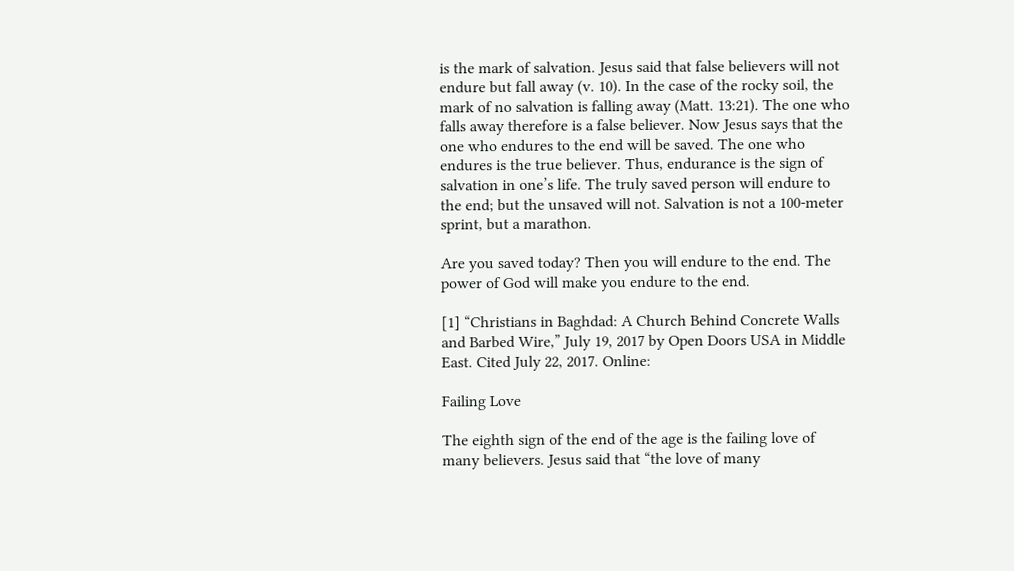is the mark of salvation. Jesus said that false believers will not endure but fall away (v. 10). In the case of the rocky soil, the mark of no salvation is falling away (Matt. 13:21). The one who falls away therefore is a false believer. Now Jesus says that the one who endures to the end will be saved. The one who endures is the true believer. Thus, endurance is the sign of salvation in one’s life. The truly saved person will endure to the end; but the unsaved will not. Salvation is not a 100-meter sprint, but a marathon.

Are you saved today? Then you will endure to the end. The power of God will make you endure to the end.

[1] “Christians in Baghdad: A Church Behind Concrete Walls and Barbed Wire,” July 19, 2017 by Open Doors USA in Middle East. Cited July 22, 2017. Online:

Failing Love

The eighth sign of the end of the age is the failing love of many believers. Jesus said that “the love of many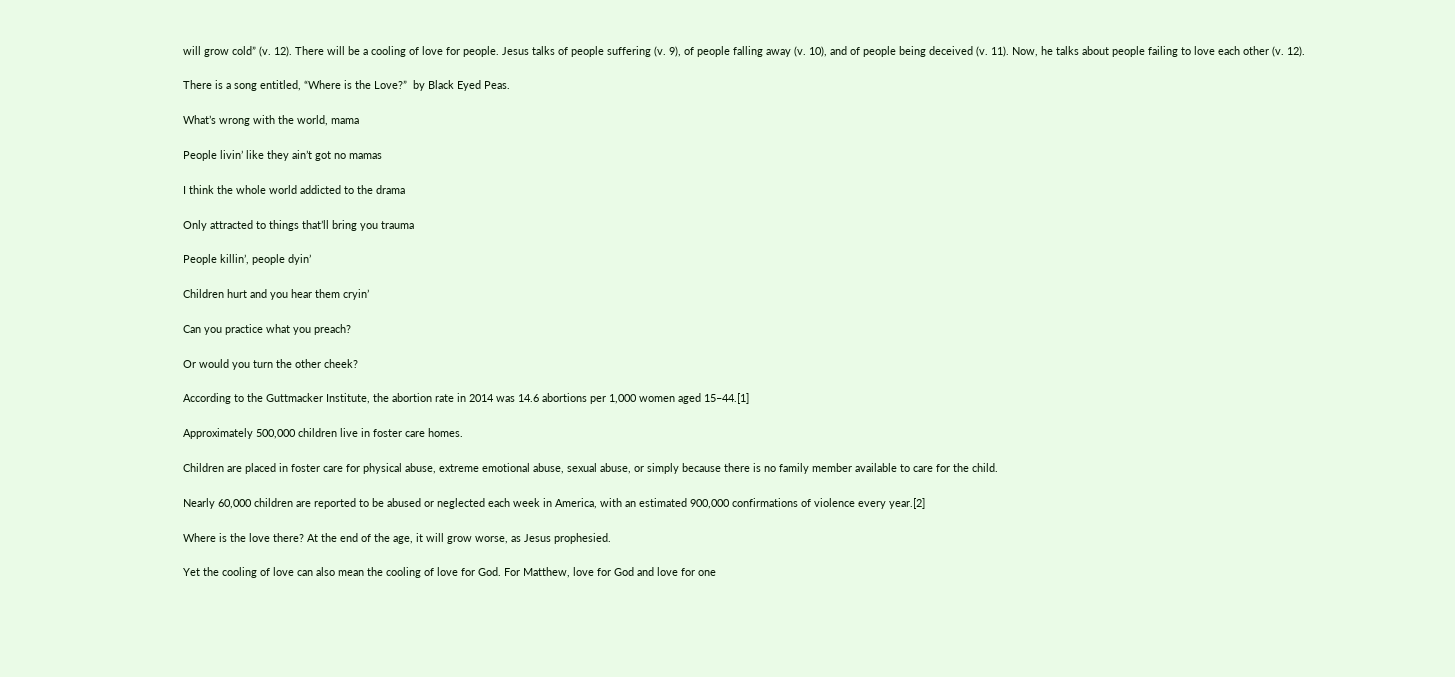will grow cold” (v. 12). There will be a cooling of love for people. Jesus talks of people suffering (v. 9), of people falling away (v. 10), and of people being deceived (v. 11). Now, he talks about people failing to love each other (v. 12).

There is a song entitled, “Where is the Love?”  by Black Eyed Peas.

What’s wrong with the world, mama

People livin’ like they ain’t got no mamas

I think the whole world addicted to the drama

Only attracted to things that’ll bring you trauma

People killin’, people dyin’

Children hurt and you hear them cryin’

Can you practice what you preach?

Or would you turn the other cheek?

According to the Guttmacker Institute, the abortion rate in 2014 was 14.6 abortions per 1,000 women aged 15–44.[1]

Approximately 500,000 children live in foster care homes.

Children are placed in foster care for physical abuse, extreme emotional abuse, sexual abuse, or simply because there is no family member available to care for the child.

Nearly 60,000 children are reported to be abused or neglected each week in America, with an estimated 900,000 confirmations of violence every year.[2]

Where is the love there? At the end of the age, it will grow worse, as Jesus prophesied.

Yet the cooling of love can also mean the cooling of love for God. For Matthew, love for God and love for one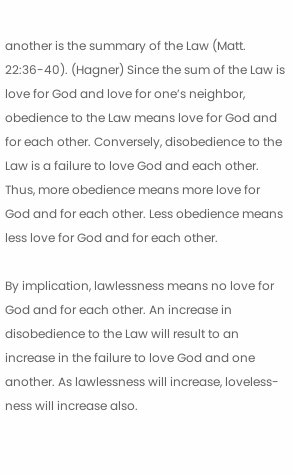another is the summary of the Law (Matt. 22:36-40). (Hagner) Since the sum of the Law is love for God and love for one’s neighbor, obedience to the Law means love for God and for each other. Conversely, disobedience to the Law is a failure to love God and each other. Thus, more obedience means more love for God and for each other. Less obedience means less love for God and for each other.

By implication, lawlessness means no love for God and for each other. An increase in disobedience to the Law will result to an increase in the failure to love God and one another. As lawlessness will increase, loveless-ness will increase also.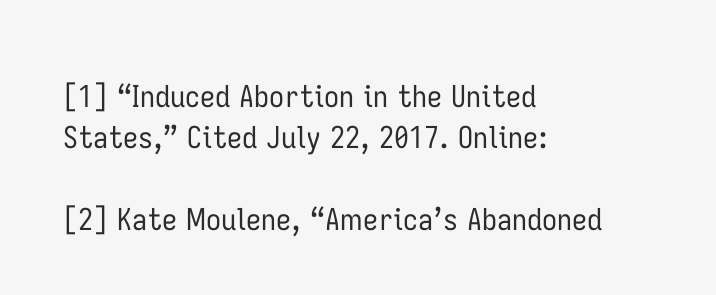[1] “Induced Abortion in the United States,” Cited July 22, 2017. Online:

[2] Kate Moulene, “America’s Abandoned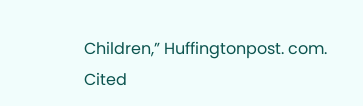Children,” Huffingtonpost. com. Cited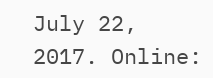July 22, 2017. Online: